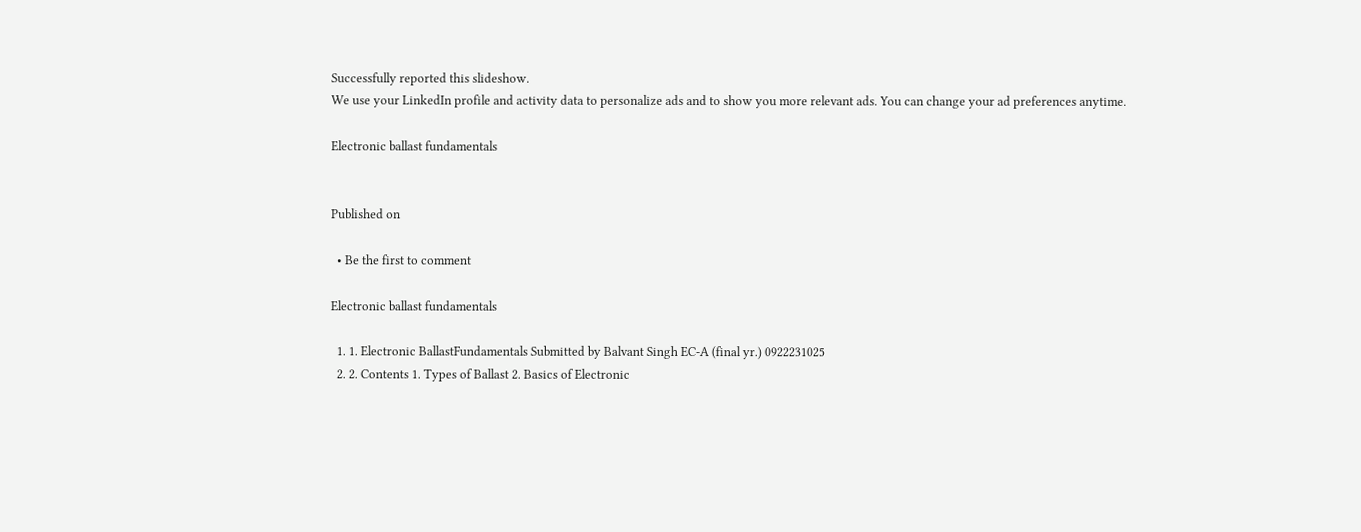Successfully reported this slideshow.
We use your LinkedIn profile and activity data to personalize ads and to show you more relevant ads. You can change your ad preferences anytime.

Electronic ballast fundamentals


Published on

  • Be the first to comment

Electronic ballast fundamentals

  1. 1. Electronic BallastFundamentals Submitted by Balvant Singh EC-A (final yr.) 0922231025
  2. 2. Contents 1. Types of Ballast 2. Basics of Electronic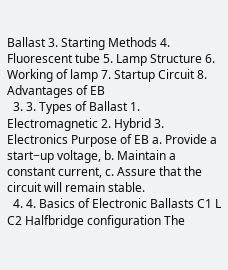Ballast 3. Starting Methods 4. Fluorescent tube 5. Lamp Structure 6. Working of lamp 7. Startup Circuit 8. Advantages of EB
  3. 3. Types of Ballast 1. Electromagnetic 2. Hybrid 3. Electronics Purpose of EB a. Provide a start−up voltage, b. Maintain a constant current, c. Assure that the circuit will remain stable.
  4. 4. Basics of Electronic Ballasts C1 L C2 Halfbridge configuration The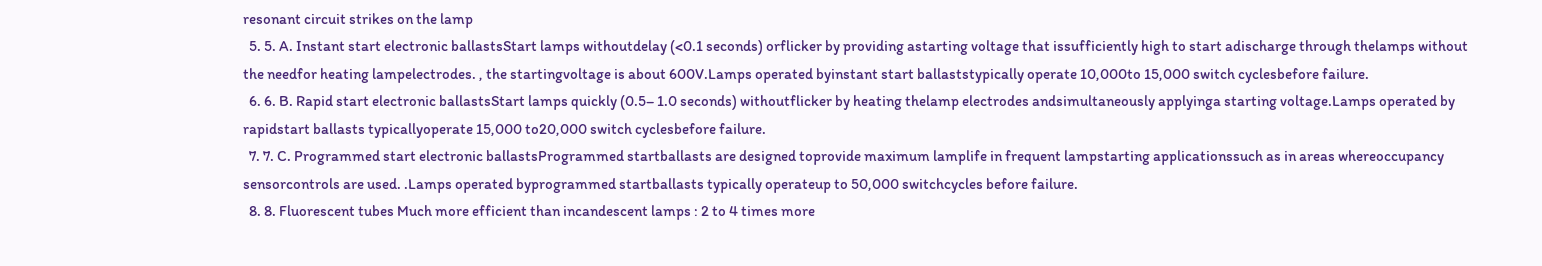resonant circuit strikes on the lamp
  5. 5. A. Instant start electronic ballastsStart lamps withoutdelay (<0.1 seconds) orflicker by providing astarting voltage that issufficiently high to start adischarge through thelamps without the needfor heating lampelectrodes. , the startingvoltage is about 600V.Lamps operated byinstant start ballaststypically operate 10,000to 15,000 switch cyclesbefore failure.
  6. 6. B. Rapid start electronic ballastsStart lamps quickly (0.5– 1.0 seconds) withoutflicker by heating thelamp electrodes andsimultaneously applyinga starting voltage.Lamps operated by rapidstart ballasts typicallyoperate 15,000 to20,000 switch cyclesbefore failure.
  7. 7. C. Programmed start electronic ballastsProgrammed startballasts are designed toprovide maximum lamplife in frequent lampstarting applicationssuch as in areas whereoccupancy sensorcontrols are used. .Lamps operated byprogrammed startballasts typically operateup to 50,000 switchcycles before failure.
  8. 8. Fluorescent tubes Much more efficient than incandescent lamps : 2 to 4 times more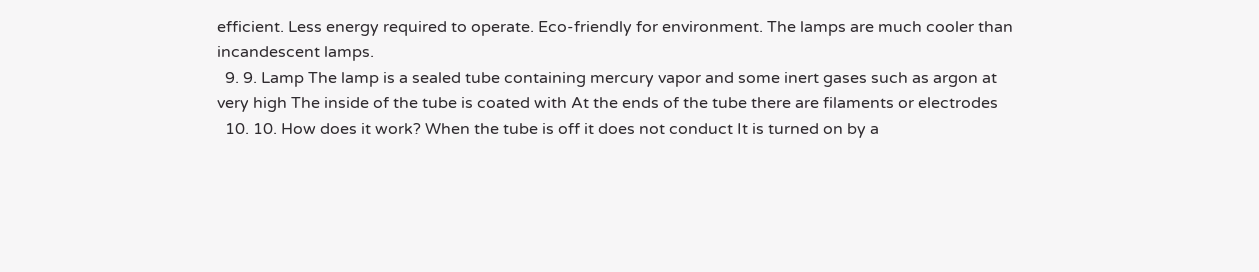efficient. Less energy required to operate. Eco-friendly for environment. The lamps are much cooler than incandescent lamps.
  9. 9. Lamp The lamp is a sealed tube containing mercury vapor and some inert gases such as argon at very high The inside of the tube is coated with At the ends of the tube there are filaments or electrodes
  10. 10. How does it work? When the tube is off it does not conduct It is turned on by a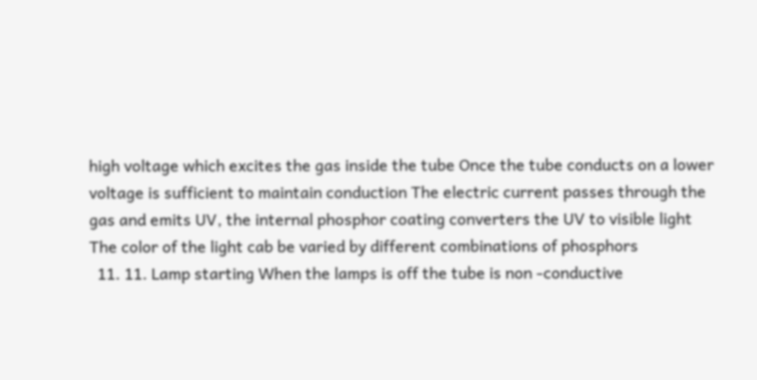high voltage which excites the gas inside the tube Once the tube conducts on a lower voltage is sufficient to maintain conduction The electric current passes through the gas and emits UV, the internal phosphor coating converters the UV to visible light The color of the light cab be varied by different combinations of phosphors
  11. 11. Lamp starting When the lamps is off the tube is non -conductive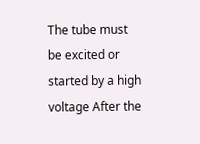The tube must be excited or started by a high voltage After the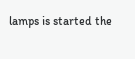lamps is started the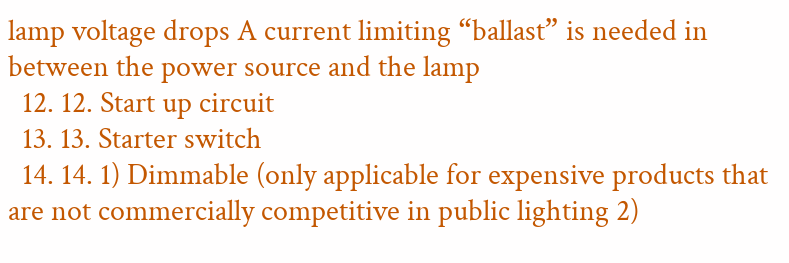lamp voltage drops A current limiting “ballast” is needed in between the power source and the lamp
  12. 12. Start up circuit
  13. 13. Starter switch
  14. 14. 1) Dimmable (only applicable for expensive products that are not commercially competitive in public lighting 2)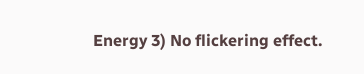Energy 3) No flickering effect.